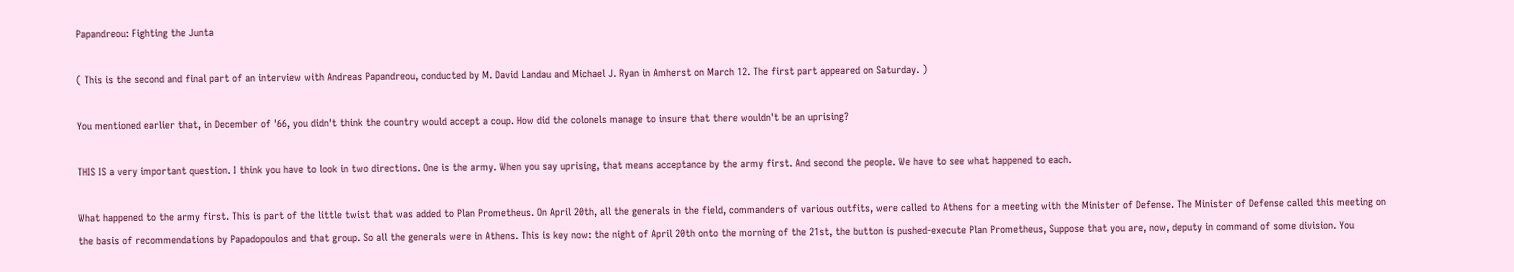Papandreou: Fighting the Junta

( This is the second and final part of an interview with Andreas Papandreou, conducted by M. David Landau and Michael J. Ryan in Amherst on March 12. The first part appeared on Saturday. )

You mentioned earlier that, in December of '66, you didn't think the country would accept a coup. How did the colonels manage to insure that there wouldn't be an uprising?

THIS IS a very important question. I think you have to look in two directions. One is the army. When you say uprising, that means acceptance by the army first. And second the people. We have to see what happened to each.

What happened to the army first. This is part of the little twist that was added to Plan Prometheus. On April 20th, all the generals in the field, commanders of various outfits, were called to Athens for a meeting with the Minister of Defense. The Minister of Defense called this meeting on the basis of recommendations by Papadopoulos and that group. So all the generals were in Athens. This is key now: the night of April 20th onto the morning of the 21st, the button is pushed-execute Plan Prometheus, Suppose that you are, now, deputy in command of some division. You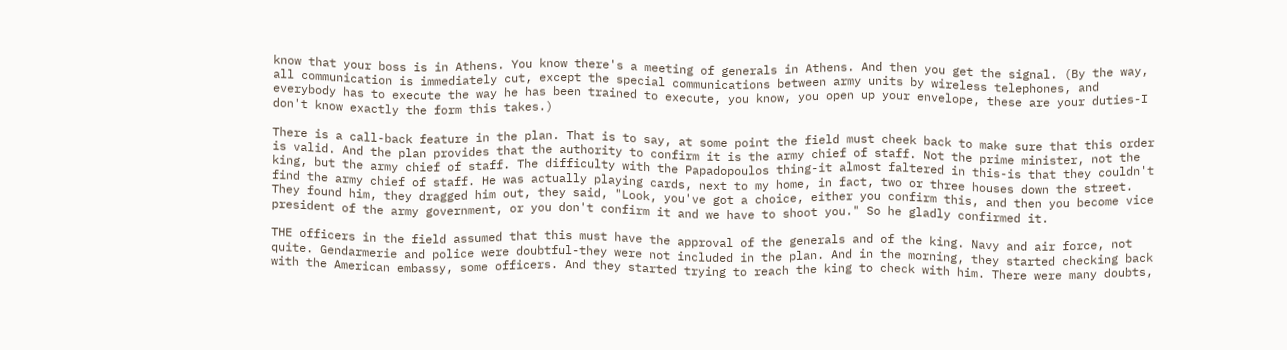know that your boss is in Athens. You know there's a meeting of generals in Athens. And then you get the signal. (By the way, all communication is immediately cut, except the special communications between army units by wireless telephones, and everybody has to execute the way he has been trained to execute, you know, you open up your envelope, these are your duties-I don't know exactly the form this takes.)

There is a call-back feature in the plan. That is to say, at some point the field must cheek back to make sure that this order is valid. And the plan provides that the authority to confirm it is the army chief of staff. Not the prime minister, not the king, but the army chief of staff. The difficulty with the Papadopoulos thing-it almost faltered in this-is that they couldn't find the army chief of staff. He was actually playing cards, next to my home, in fact, two or three houses down the street. They found him, they dragged him out, they said, "Look, you've got a choice, either you confirm this, and then you become vice president of the army government, or you don't confirm it and we have to shoot you." So he gladly confirmed it.

THE officers in the field assumed that this must have the approval of the generals and of the king. Navy and air force, not quite. Gendarmerie and police were doubtful-they were not included in the plan. And in the morning, they started checking back with the American embassy, some officers. And they started trying to reach the king to check with him. There were many doubts,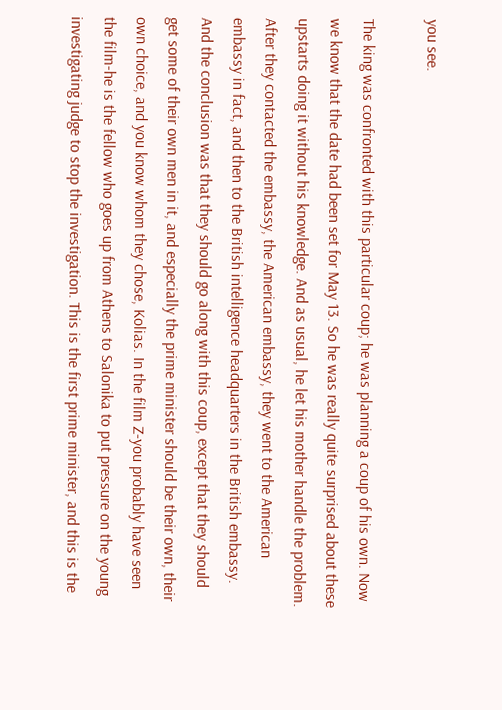you see.

The king was confronted with this particular coup; he was planning a coup of his own. Now we know that the date had been set for May 13. So he was really quite surprised about these upstarts doing it without his knowledge. And as usual, he let his mother handle the problem. After they contacted the embassy, the American embassy, they went to the American embassy in fact, and then to the British intelligence headquarters in the British embassy. And the conclusion was that they should go along with this coup, except that they should get some of their own men in it, and especially the prime minister should be their own, their own choice, and you know whom they chose, Kolias. In the film Z-you probably have seen the film-he is the fellow who goes up from Athens to Salonika to put pressure on the young investigating judge to stop the investigation. This is the first prime minister, and this is the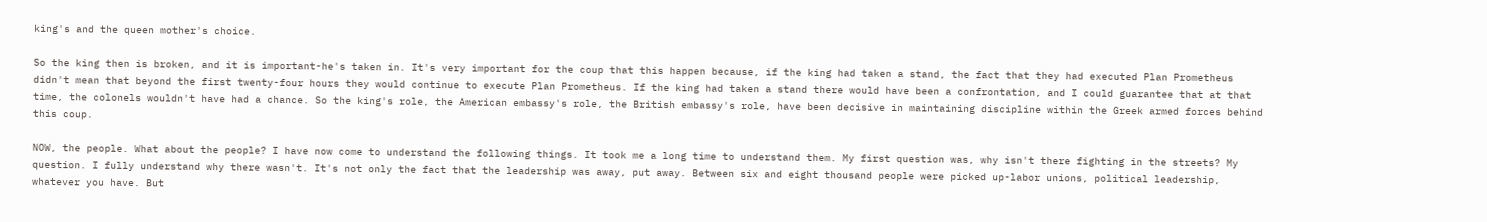king's and the queen mother's choice.

So the king then is broken, and it is important-he's taken in. It's very important for the coup that this happen because, if the king had taken a stand, the fact that they had executed Plan Prometheus didn't mean that beyond the first twenty-four hours they would continue to execute Plan Prometheus. If the king had taken a stand there would have been a confrontation, and I could guarantee that at that time, the colonels wouldn't have had a chance. So the king's role, the American embassy's role, the British embassy's role, have been decisive in maintaining discipline within the Greek armed forces behind this coup.

NOW, the people. What about the people? I have now come to understand the following things. It took me a long time to understand them. My first question was, why isn't there fighting in the streets? My question. I fully understand why there wasn't. It's not only the fact that the leadership was away, put away. Between six and eight thousand people were picked up-labor unions, political leadership, whatever you have. But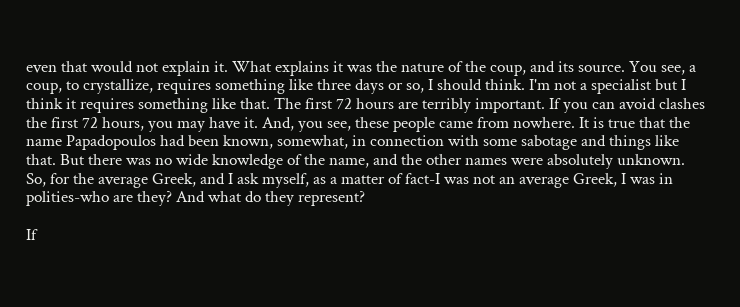even that would not explain it. What explains it was the nature of the coup, and its source. You see, a coup, to crystallize, requires something like three days or so, I should think. I'm not a specialist but I think it requires something like that. The first 72 hours are terribly important. If you can avoid clashes the first 72 hours, you may have it. And, you see, these people came from nowhere. It is true that the name Papadopoulos had been known, somewhat, in connection with some sabotage and things like that. But there was no wide knowledge of the name, and the other names were absolutely unknown. So, for the average Greek, and I ask myself, as a matter of fact-I was not an average Greek, I was in polities-who are they? And what do they represent?

If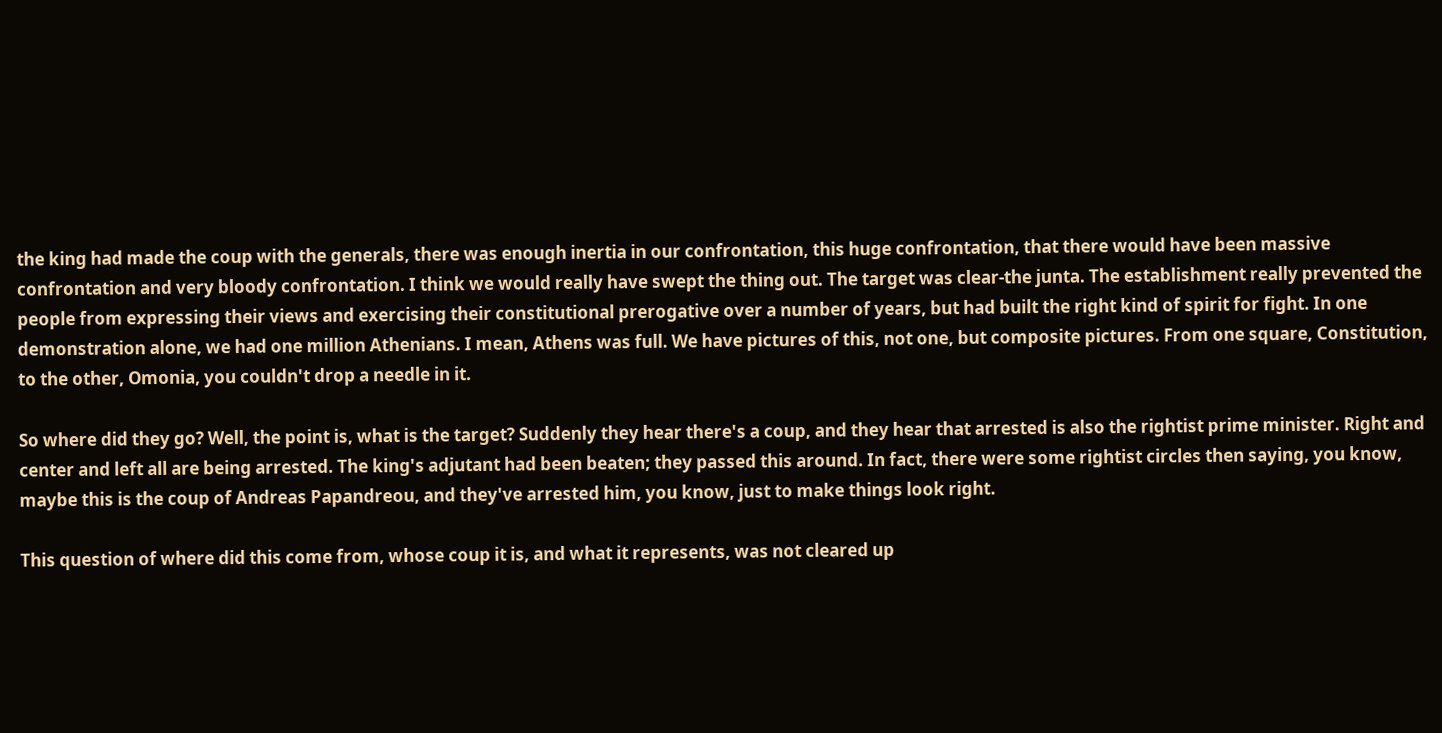the king had made the coup with the generals, there was enough inertia in our confrontation, this huge confrontation, that there would have been massive confrontation and very bloody confrontation. I think we would really have swept the thing out. The target was clear-the junta. The establishment really prevented the people from expressing their views and exercising their constitutional prerogative over a number of years, but had built the right kind of spirit for fight. In one demonstration alone, we had one million Athenians. I mean, Athens was full. We have pictures of this, not one, but composite pictures. From one square, Constitution, to the other, Omonia, you couldn't drop a needle in it.

So where did they go? Well, the point is, what is the target? Suddenly they hear there's a coup, and they hear that arrested is also the rightist prime minister. Right and center and left all are being arrested. The king's adjutant had been beaten; they passed this around. In fact, there were some rightist circles then saying, you know, maybe this is the coup of Andreas Papandreou, and they've arrested him, you know, just to make things look right.

This question of where did this come from, whose coup it is, and what it represents, was not cleared up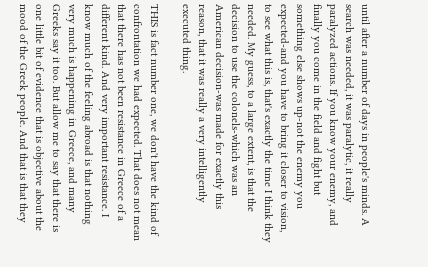until after a number of days in people's minds. A search was needed, it was paralytic, it really paralyzed actions. If you know your enemy, and finally you come in the field and fight but something else shows up-not the enemy you expected-and you have to bring it closer to vision, to see what this is, that's exactly the time I think they needed. My guess, to a large extent, is that the decision to use the colonels-which was an American decision-was made for exactly this reason, that it was really a very intelligently executed thing.

THIS is fact number one, we don't have the kind of confrontation we had expected. That does not mean that there has not been resistance in Greece of a different kind. And very important resistance. I know much of the feeling abroad is that nothing very much is happening in Greece, and many Greeks say it too. But allow me to say that there is one little bit of evidence that is objective about the mood of the Greek people. And that is that they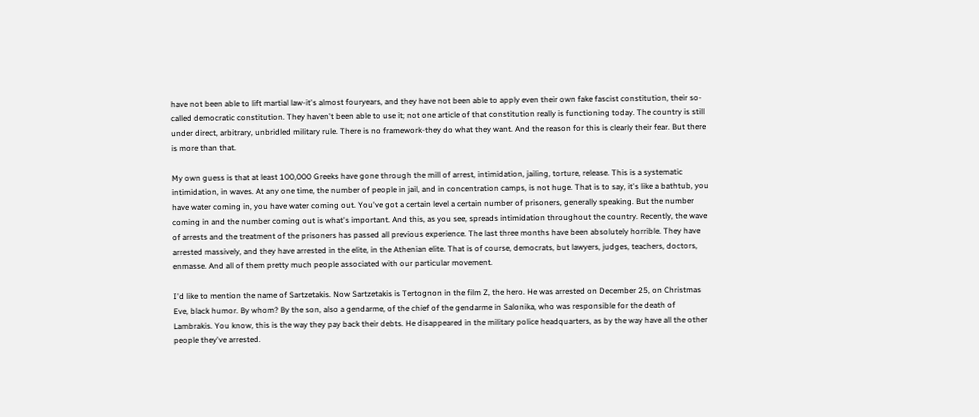have not been able to lift martial law-it's almost fouryears, and they have not been able to apply even their own fake fascist constitution, their so-called democratic constitution. They haven't been able to use it; not one article of that constitution really is functioning today. The country is still under direct, arbitrary, unbridled military rule. There is no framework-they do what they want. And the reason for this is clearly their fear. But there is more than that.

My own guess is that at least 100,000 Greeks have gone through the mill of arrest, intimidation, jailing, torture, release. This is a systematic intimidation, in waves. At any one time, the number of people in jail, and in concentration camps, is not huge. That is to say, it's like a bathtub, you have water coming in, you have water coming out. You've got a certain level a certain number of prisoners, generally speaking. But the number coming in and the number coming out is what's important. And this, as you see, spreads intimidation throughout the country. Recently, the wave of arrests and the treatment of the prisoners has passed all previous experience. The last three months have been absolutely horrible. They have arrested massively, and they have arrested in the elite, in the Athenian elite. That is of course, democrats, but lawyers, judges, teachers, doctors, enmasse. And all of them pretty much people associated with our particular movement.

I'd like to mention the name of Sartzetakis. Now Sartzetakis is Tertognon in the film Z, the hero. He was arrested on December 25, on Christmas Eve, black humor. By whom? By the son, also a gendarme, of the chief of the gendarme in Salonika, who was responsible for the death of Lambrakis. You know, this is the way they pay back their debts. He disappeared in the military police headquarters, as by the way have all the other people they've arrested.